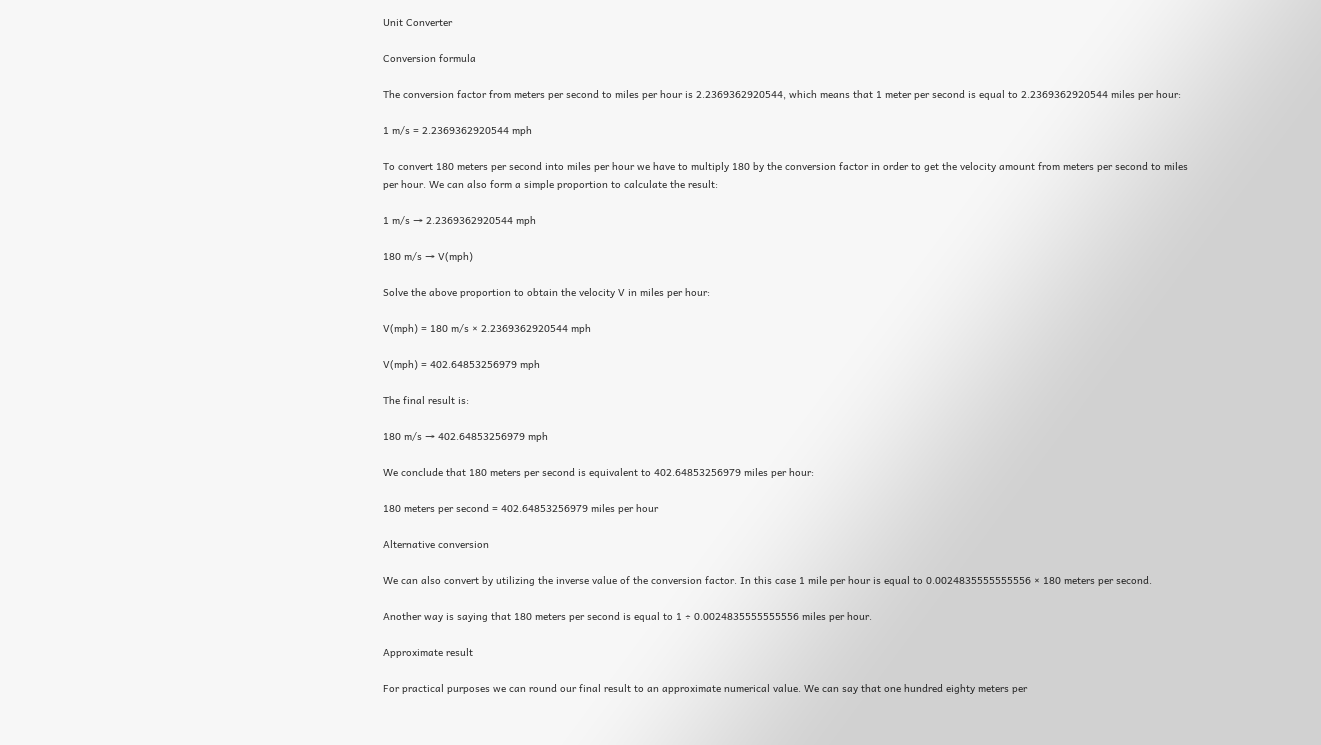Unit Converter

Conversion formula

The conversion factor from meters per second to miles per hour is 2.2369362920544, which means that 1 meter per second is equal to 2.2369362920544 miles per hour:

1 m/s = 2.2369362920544 mph

To convert 180 meters per second into miles per hour we have to multiply 180 by the conversion factor in order to get the velocity amount from meters per second to miles per hour. We can also form a simple proportion to calculate the result:

1 m/s → 2.2369362920544 mph

180 m/s → V(mph)

Solve the above proportion to obtain the velocity V in miles per hour:

V(mph) = 180 m/s × 2.2369362920544 mph

V(mph) = 402.64853256979 mph

The final result is:

180 m/s → 402.64853256979 mph

We conclude that 180 meters per second is equivalent to 402.64853256979 miles per hour:

180 meters per second = 402.64853256979 miles per hour

Alternative conversion

We can also convert by utilizing the inverse value of the conversion factor. In this case 1 mile per hour is equal to 0.0024835555555556 × 180 meters per second.

Another way is saying that 180 meters per second is equal to 1 ÷ 0.0024835555555556 miles per hour.

Approximate result

For practical purposes we can round our final result to an approximate numerical value. We can say that one hundred eighty meters per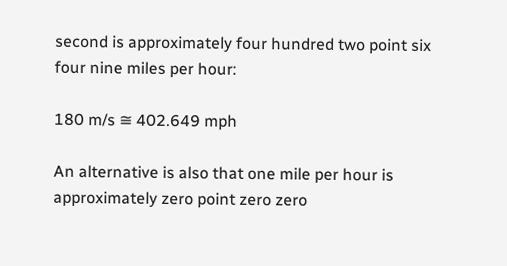second is approximately four hundred two point six four nine miles per hour:

180 m/s ≅ 402.649 mph

An alternative is also that one mile per hour is approximately zero point zero zero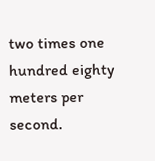two times one hundred eighty meters per second.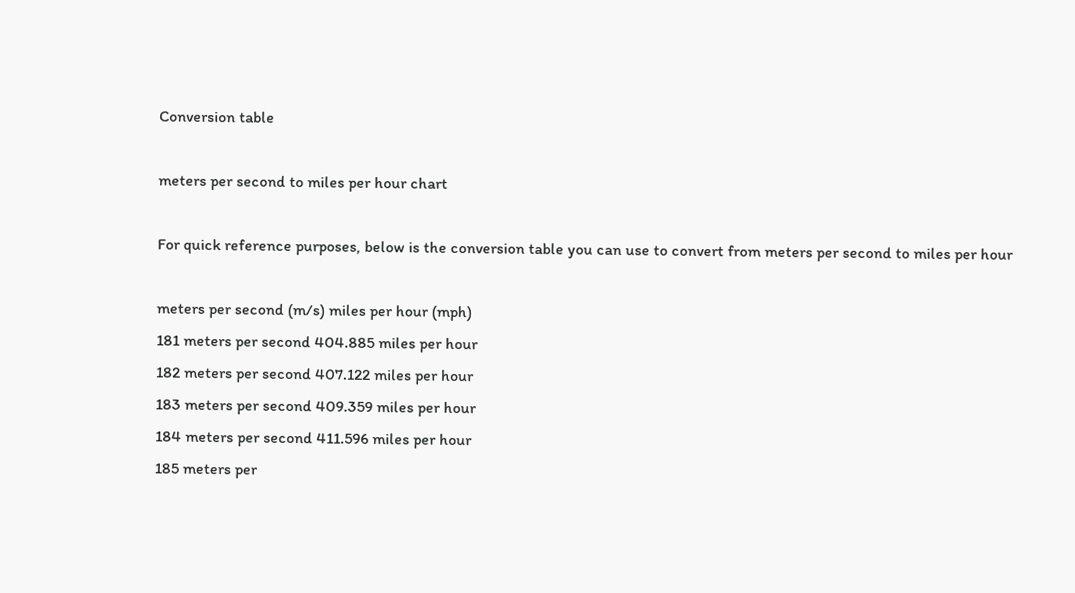Conversion table

meters per second to miles per hour chart

For quick reference purposes, below is the conversion table you can use to convert from meters per second to miles per hour

meters per second (m/s) miles per hour (mph)
181 meters per second 404.885 miles per hour
182 meters per second 407.122 miles per hour
183 meters per second 409.359 miles per hour
184 meters per second 411.596 miles per hour
185 meters per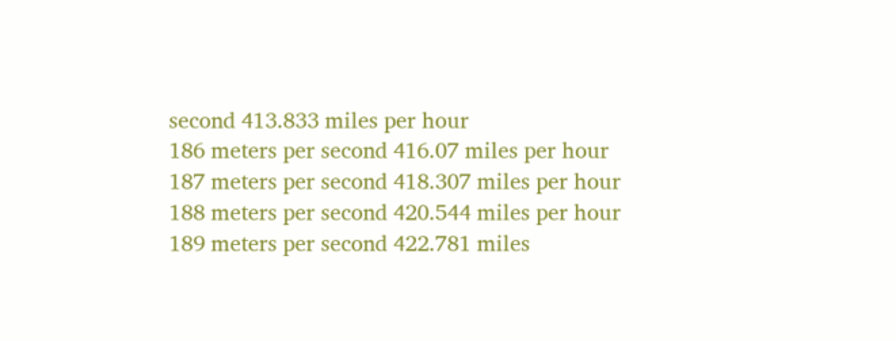second 413.833 miles per hour
186 meters per second 416.07 miles per hour
187 meters per second 418.307 miles per hour
188 meters per second 420.544 miles per hour
189 meters per second 422.781 miles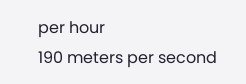per hour
190 meters per second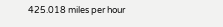425.018 miles per hour